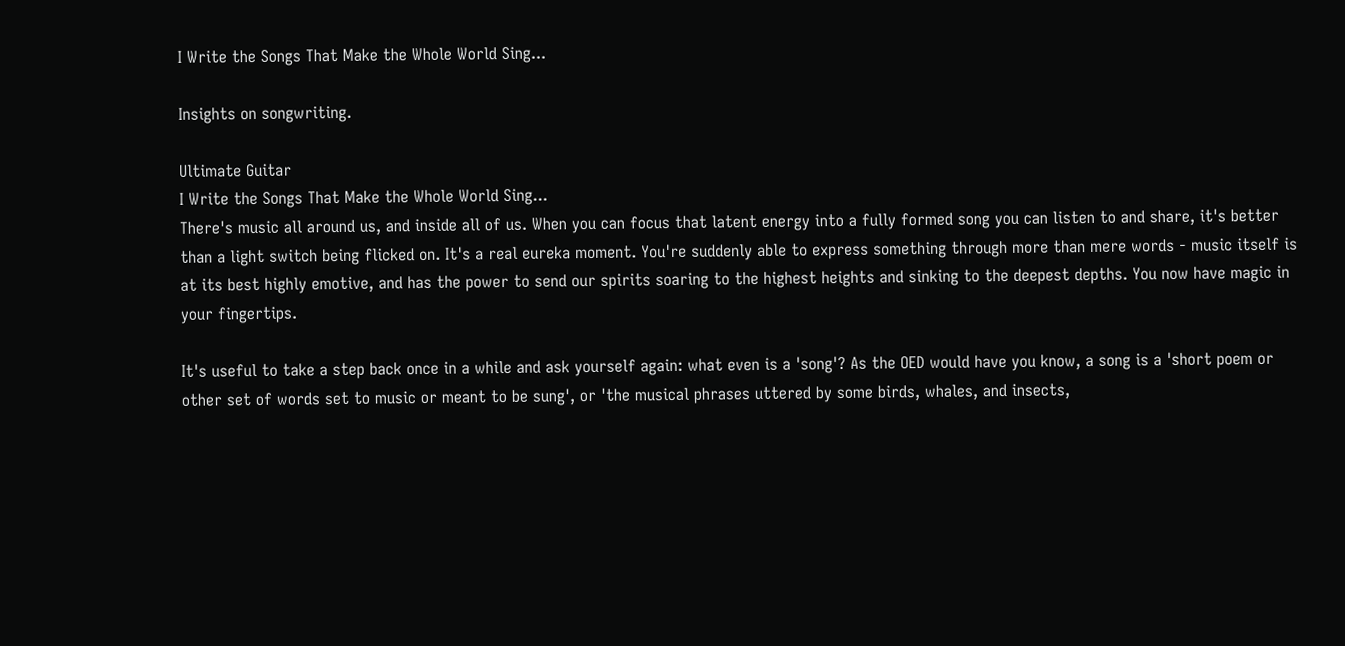I Write the Songs That Make the Whole World Sing...

Insights on songwriting.

Ultimate Guitar
I Write the Songs That Make the Whole World Sing...
There's music all around us, and inside all of us. When you can focus that latent energy into a fully formed song you can listen to and share, it's better than a light switch being flicked on. It's a real eureka moment. You're suddenly able to express something through more than mere words - music itself is at its best highly emotive, and has the power to send our spirits soaring to the highest heights and sinking to the deepest depths. You now have magic in your fingertips.

It's useful to take a step back once in a while and ask yourself again: what even is a 'song'? As the OED would have you know, a song is a 'short poem or other set of words set to music or meant to be sung', or 'the musical phrases uttered by some birds, whales, and insects,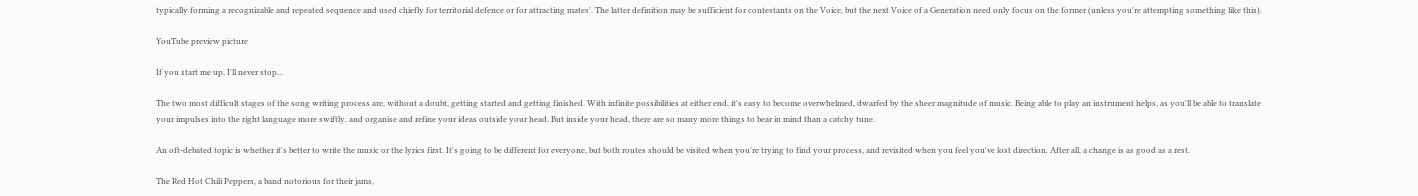typically forming a recognizable and repeated sequence and used chiefly for territorial defence or for attracting mates'. The latter definition may be sufficient for contestants on the Voice, but the next Voice of a Generation need only focus on the former (unless you're attempting something like this).

YouTube preview picture

If you start me up, I'll never stop...

The two most difficult stages of the song writing process are, without a doubt, getting started and getting finished. With infinite possibilities at either end, it's easy to become overwhelmed, dwarfed by the sheer magnitude of music. Being able to play an instrument helps, as you'll be able to translate your impulses into the right language more swiftly, and organise and refine your ideas outside your head. But inside your head, there are so many more things to bear in mind than a catchy tune.

An oft-debated topic is whether it's better to write the music or the lyrics first. It's going to be different for everyone, but both routes should be visited when you're trying to find your process, and revisited when you feel you've lost direction. After all, a change is as good as a rest.

The Red Hot Chili Peppers, a band notorious for their jams,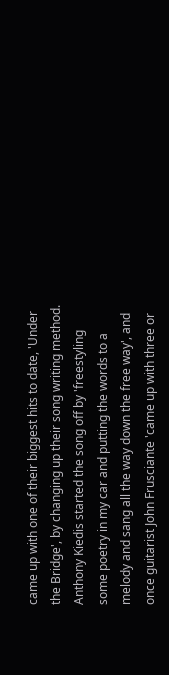came up with one of their biggest hits to date, 'Under the Bridge', by changing up their song writing method. Anthony Kiedis started the song off by 'freestyling some poetry in my car and putting the words to a melody and sang all the way down the free way', and once guitarist John Frusciante 'came up with three or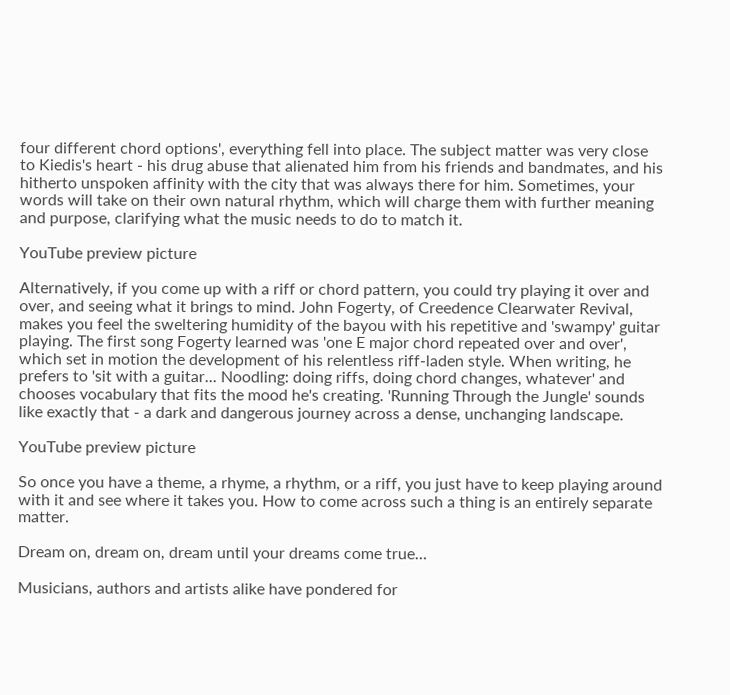four different chord options', everything fell into place. The subject matter was very close to Kiedis's heart - his drug abuse that alienated him from his friends and bandmates, and his hitherto unspoken affinity with the city that was always there for him. Sometimes, your words will take on their own natural rhythm, which will charge them with further meaning and purpose, clarifying what the music needs to do to match it.

YouTube preview picture

Alternatively, if you come up with a riff or chord pattern, you could try playing it over and over, and seeing what it brings to mind. John Fogerty, of Creedence Clearwater Revival, makes you feel the sweltering humidity of the bayou with his repetitive and 'swampy' guitar playing. The first song Fogerty learned was 'one E major chord repeated over and over', which set in motion the development of his relentless riff-laden style. When writing, he prefers to 'sit with a guitar... Noodling: doing riffs, doing chord changes, whatever' and chooses vocabulary that fits the mood he's creating. 'Running Through the Jungle' sounds like exactly that - a dark and dangerous journey across a dense, unchanging landscape.

YouTube preview picture

So once you have a theme, a rhyme, a rhythm, or a riff, you just have to keep playing around with it and see where it takes you. How to come across such a thing is an entirely separate matter.

Dream on, dream on, dream until your dreams come true…

Musicians, authors and artists alike have pondered for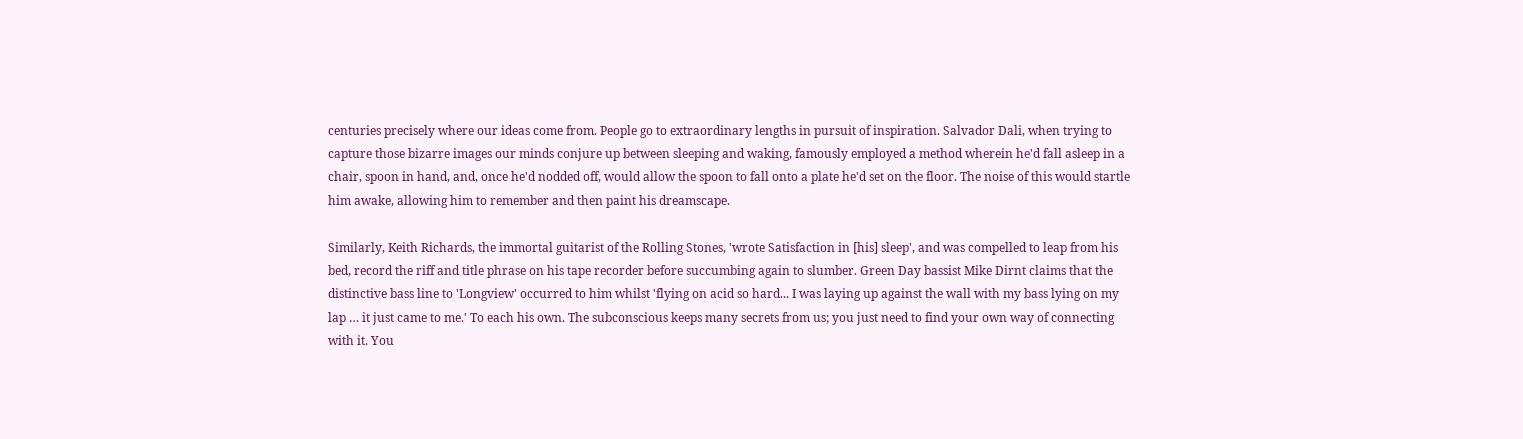centuries precisely where our ideas come from. People go to extraordinary lengths in pursuit of inspiration. Salvador Dali, when trying to capture those bizarre images our minds conjure up between sleeping and waking, famously employed a method wherein he'd fall asleep in a chair, spoon in hand, and, once he'd nodded off, would allow the spoon to fall onto a plate he'd set on the floor. The noise of this would startle him awake, allowing him to remember and then paint his dreamscape.

Similarly, Keith Richards, the immortal guitarist of the Rolling Stones, 'wrote Satisfaction in [his] sleep', and was compelled to leap from his bed, record the riff and title phrase on his tape recorder before succumbing again to slumber. Green Day bassist Mike Dirnt claims that the distinctive bass line to 'Longview' occurred to him whilst 'flying on acid so hard... I was laying up against the wall with my bass lying on my lap … it just came to me.' To each his own. The subconscious keeps many secrets from us; you just need to find your own way of connecting with it. You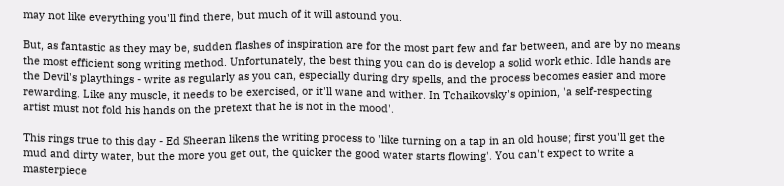may not like everything you'll find there, but much of it will astound you.

But, as fantastic as they may be, sudden flashes of inspiration are for the most part few and far between, and are by no means the most efficient song writing method. Unfortunately, the best thing you can do is develop a solid work ethic. Idle hands are the Devil's playthings - write as regularly as you can, especially during dry spells, and the process becomes easier and more rewarding. Like any muscle, it needs to be exercised, or it'll wane and wither. In Tchaikovsky's opinion, 'a self-respecting artist must not fold his hands on the pretext that he is not in the mood'.

This rings true to this day - Ed Sheeran likens the writing process to 'like turning on a tap in an old house; first you'll get the mud and dirty water, but the more you get out, the quicker the good water starts flowing'. You can't expect to write a masterpiece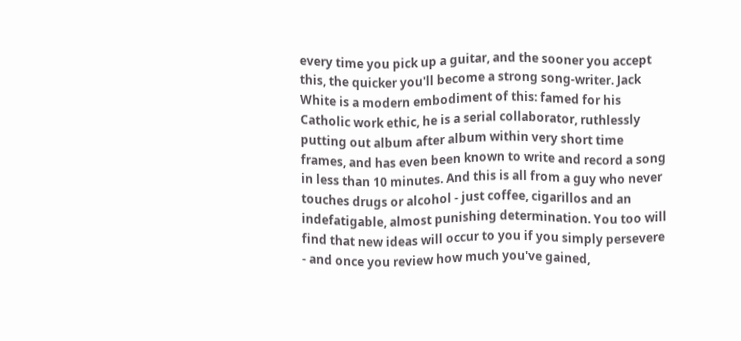every time you pick up a guitar, and the sooner you accept this, the quicker you'll become a strong song-writer. Jack White is a modern embodiment of this: famed for his Catholic work ethic, he is a serial collaborator, ruthlessly putting out album after album within very short time frames, and has even been known to write and record a song in less than 10 minutes. And this is all from a guy who never touches drugs or alcohol - just coffee, cigarillos and an indefatigable, almost punishing determination. You too will find that new ideas will occur to you if you simply persevere - and once you review how much you've gained,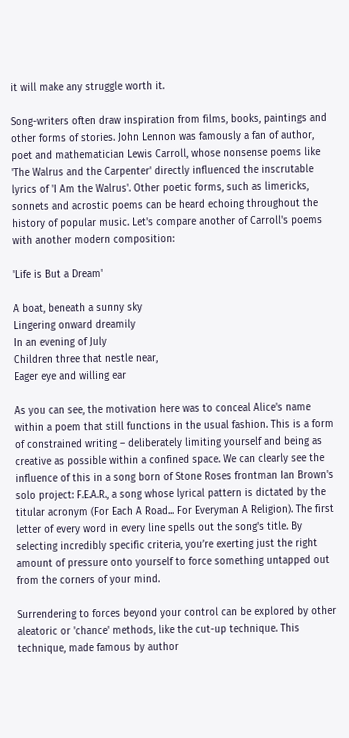it will make any struggle worth it.

Song-writers often draw inspiration from films, books, paintings and other forms of stories. John Lennon was famously a fan of author, poet and mathematician Lewis Carroll, whose nonsense poems like 'The Walrus and the Carpenter' directly influenced the inscrutable lyrics of 'I Am the Walrus'. Other poetic forms, such as limericks, sonnets and acrostic poems can be heard echoing throughout the history of popular music. Let's compare another of Carroll's poems with another modern composition:

'Life is But a Dream'

A boat, beneath a sunny sky
Lingering onward dreamily
In an evening of July
Children three that nestle near,
Eager eye and willing ear

As you can see, the motivation here was to conceal Alice's name within a poem that still functions in the usual fashion. This is a form of constrained writing – deliberately limiting yourself and being as creative as possible within a confined space. We can clearly see the influence of this in a song born of Stone Roses frontman Ian Brown's solo project: F.E.A.R., a song whose lyrical pattern is dictated by the titular acronym (For Each A Road... For Everyman A Religion). The first letter of every word in every line spells out the song's title. By selecting incredibly specific criteria, you’re exerting just the right amount of pressure onto yourself to force something untapped out from the corners of your mind.

Surrendering to forces beyond your control can be explored by other aleatoric or 'chance' methods, like the cut-up technique. This technique, made famous by author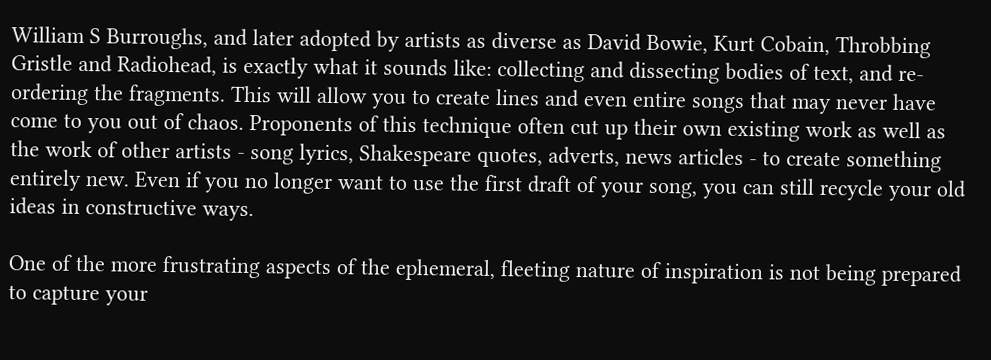William S Burroughs, and later adopted by artists as diverse as David Bowie, Kurt Cobain, Throbbing Gristle and Radiohead, is exactly what it sounds like: collecting and dissecting bodies of text, and re-ordering the fragments. This will allow you to create lines and even entire songs that may never have come to you out of chaos. Proponents of this technique often cut up their own existing work as well as the work of other artists - song lyrics, Shakespeare quotes, adverts, news articles - to create something entirely new. Even if you no longer want to use the first draft of your song, you can still recycle your old ideas in constructive ways.

One of the more frustrating aspects of the ephemeral, fleeting nature of inspiration is not being prepared to capture your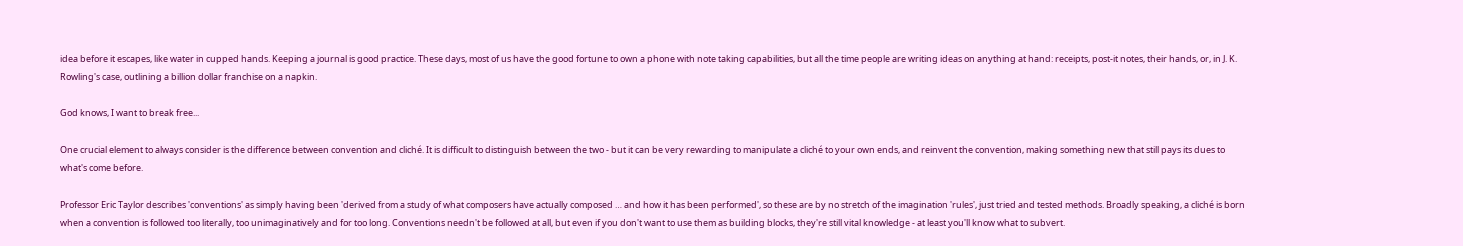idea before it escapes, like water in cupped hands. Keeping a journal is good practice. These days, most of us have the good fortune to own a phone with note taking capabilities, but all the time people are writing ideas on anything at hand: receipts, post-it notes, their hands, or, in J. K. Rowling's case, outlining a billion dollar franchise on a napkin.

God knows, I want to break free...

One crucial element to always consider is the difference between convention and cliché. It is difficult to distinguish between the two - but it can be very rewarding to manipulate a cliché to your own ends, and reinvent the convention, making something new that still pays its dues to what's come before.

Professor Eric Taylor describes 'conventions' as simply having been 'derived from a study of what composers have actually composed … and how it has been performed', so these are by no stretch of the imagination 'rules', just tried and tested methods. Broadly speaking, a cliché is born when a convention is followed too literally, too unimaginatively and for too long. Conventions needn't be followed at all, but even if you don't want to use them as building blocks, they're still vital knowledge - at least you'll know what to subvert.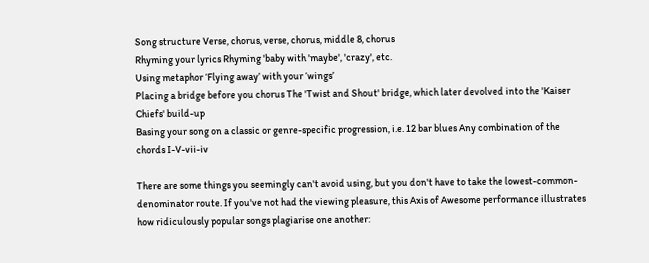Song structure Verse, chorus, verse, chorus, middle 8, chorus
Rhyming your lyrics Rhyming 'baby with 'maybe', 'crazy', etc.
Using metaphor ‘Flying away’ with your ‘wings’
Placing a bridge before you chorus The 'Twist and Shout' bridge, which later devolved into the 'Kaiser Chiefs' build-up
Basing your song on a classic or genre-specific progression, i.e. 12 bar blues Any combination of the chords I-V-vii-iv

There are some things you seemingly can't avoid using, but you don't have to take the lowest-common-denominator route. If you've not had the viewing pleasure, this Axis of Awesome performance illustrates how ridiculously popular songs plagiarise one another: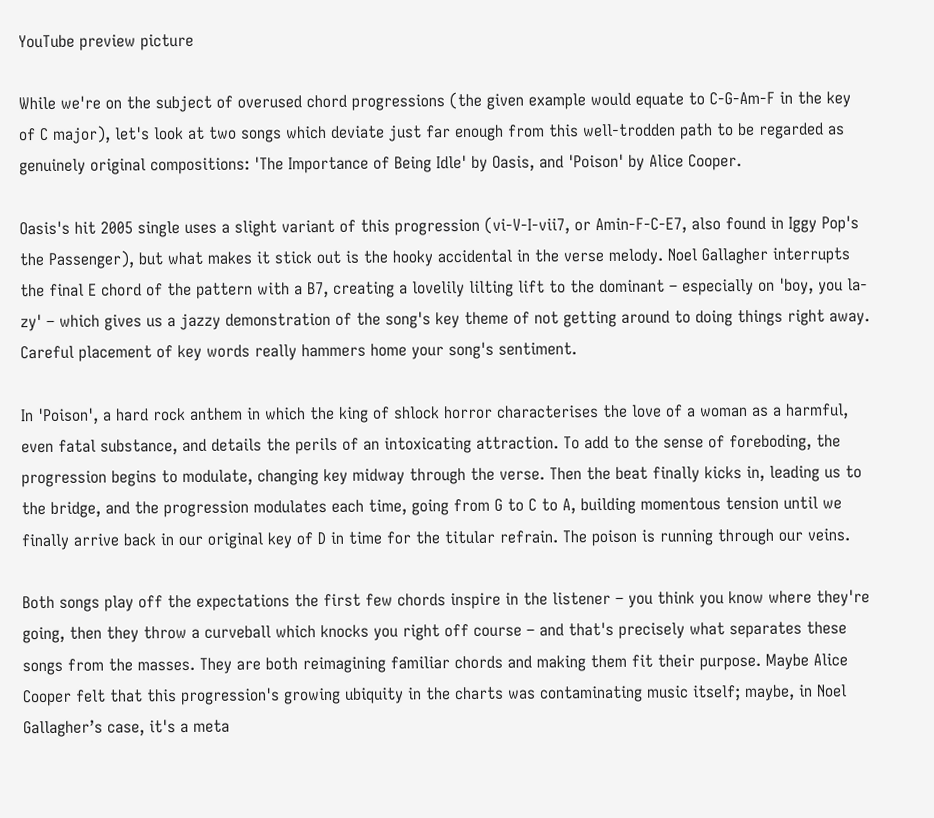YouTube preview picture

While we're on the subject of overused chord progressions (the given example would equate to C-G-Am-F in the key of C major), let's look at two songs which deviate just far enough from this well-trodden path to be regarded as genuinely original compositions: 'The Importance of Being Idle' by Oasis, and 'Poison' by Alice Cooper.

Oasis's hit 2005 single uses a slight variant of this progression (vi-V-I-vii7, or Amin-F-C-E7, also found in Iggy Pop's the Passenger), but what makes it stick out is the hooky accidental in the verse melody. Noel Gallagher interrupts the final E chord of the pattern with a B7, creating a lovelily lilting lift to the dominant – especially on 'boy, you la-zy' – which gives us a jazzy demonstration of the song's key theme of not getting around to doing things right away. Careful placement of key words really hammers home your song's sentiment.

In 'Poison', a hard rock anthem in which the king of shlock horror characterises the love of a woman as a harmful, even fatal substance, and details the perils of an intoxicating attraction. To add to the sense of foreboding, the progression begins to modulate, changing key midway through the verse. Then the beat finally kicks in, leading us to the bridge, and the progression modulates each time, going from G to C to A, building momentous tension until we finally arrive back in our original key of D in time for the titular refrain. The poison is running through our veins.

Both songs play off the expectations the first few chords inspire in the listener – you think you know where they're going, then they throw a curveball which knocks you right off course – and that's precisely what separates these songs from the masses. They are both reimagining familiar chords and making them fit their purpose. Maybe Alice Cooper felt that this progression's growing ubiquity in the charts was contaminating music itself; maybe, in Noel Gallagher’s case, it's a meta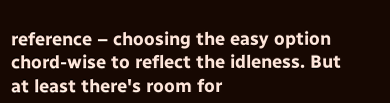reference – choosing the easy option chord-wise to reflect the idleness. But at least there's room for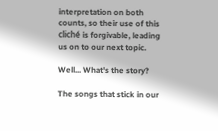interpretation on both counts, so their use of this cliché is forgivable, leading us on to our next topic.

Well... What's the story?

The songs that stick in our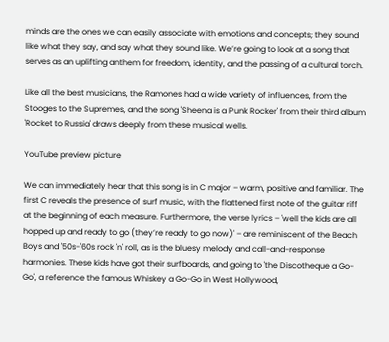minds are the ones we can easily associate with emotions and concepts; they sound like what they say, and say what they sound like. We’re going to look at a song that serves as an uplifting anthem for freedom, identity, and the passing of a cultural torch.

Like all the best musicians, the Ramones had a wide variety of influences, from the Stooges to the Supremes, and the song 'Sheena is a Punk Rocker' from their third album 'Rocket to Russia' draws deeply from these musical wells.

YouTube preview picture

We can immediately hear that this song is in C major – warm, positive and familiar. The first C reveals the presence of surf music, with the flattened first note of the guitar riff at the beginning of each measure. Furthermore, the verse lyrics – 'well the kids are all hopped up and ready to go (they’re ready to go now)' – are reminiscent of the Beach Boys and '50s-'60s rock 'n' roll, as is the bluesy melody and call-and-response harmonies. These kids have got their surfboards, and going to 'the Discotheque a Go-Go', a reference the famous Whiskey a Go-Go in West Hollywood,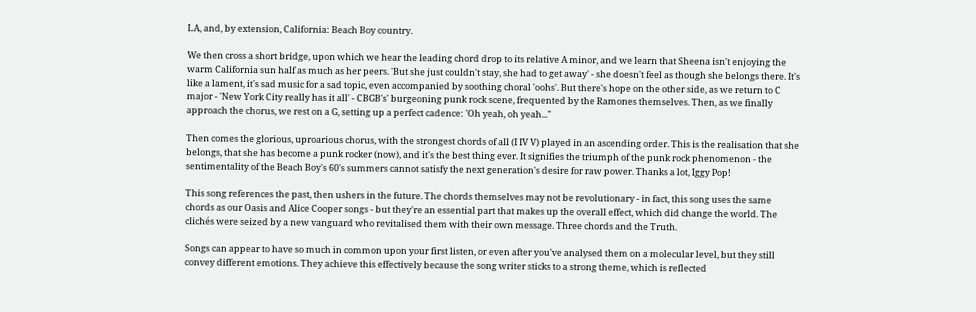LA, and, by extension, California: Beach Boy country.

We then cross a short bridge, upon which we hear the leading chord drop to its relative A minor, and we learn that Sheena isn't enjoying the warm California sun half as much as her peers. 'But she just couldn't stay, she had to get away' - she doesn't feel as though she belongs there. It's like a lament, it's sad music for a sad topic, even accompanied by soothing choral 'oohs'. But there's hope on the other side, as we return to C major - 'New York City really has it all' - CBGB's' burgeoning punk rock scene, frequented by the Ramones themselves. Then, as we finally approach the chorus, we rest on a G, setting up a perfect cadence: 'Oh yeah, oh yeah..."

Then comes the glorious, uproarious chorus, with the strongest chords of all (I IV V) played in an ascending order. This is the realisation that she belongs, that she has become a punk rocker (now), and it's the best thing ever. It signifies the triumph of the punk rock phenomenon - the sentimentality of the Beach Boy's 60's summers cannot satisfy the next generation's desire for raw power. Thanks a lot, Iggy Pop!

This song references the past, then ushers in the future. The chords themselves may not be revolutionary - in fact, this song uses the same chords as our Oasis and Alice Cooper songs - but they're an essential part that makes up the overall effect, which did change the world. The clichés were seized by a new vanguard who revitalised them with their own message. Three chords and the Truth.

Songs can appear to have so much in common upon your first listen, or even after you've analysed them on a molecular level, but they still convey different emotions. They achieve this effectively because the song writer sticks to a strong theme, which is reflected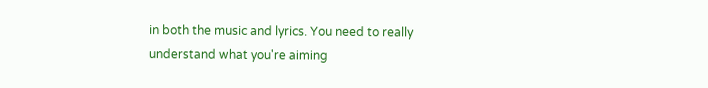in both the music and lyrics. You need to really understand what you're aiming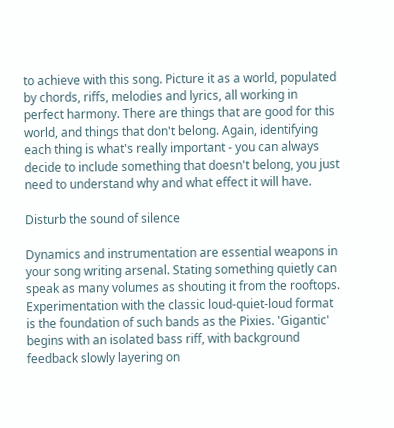to achieve with this song. Picture it as a world, populated by chords, riffs, melodies and lyrics, all working in perfect harmony. There are things that are good for this world, and things that don't belong. Again, identifying each thing is what's really important - you can always decide to include something that doesn't belong, you just need to understand why and what effect it will have.

Disturb the sound of silence

Dynamics and instrumentation are essential weapons in your song writing arsenal. Stating something quietly can speak as many volumes as shouting it from the rooftops. Experimentation with the classic loud-quiet-loud format is the foundation of such bands as the Pixies. 'Gigantic' begins with an isolated bass riff, with background feedback slowly layering on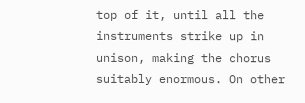top of it, until all the instruments strike up in unison, making the chorus suitably enormous. On other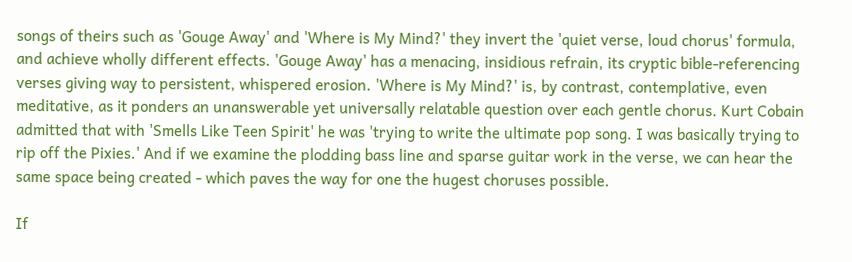songs of theirs such as 'Gouge Away' and 'Where is My Mind?' they invert the 'quiet verse, loud chorus' formula, and achieve wholly different effects. 'Gouge Away' has a menacing, insidious refrain, its cryptic bible-referencing verses giving way to persistent, whispered erosion. 'Where is My Mind?' is, by contrast, contemplative, even meditative, as it ponders an unanswerable yet universally relatable question over each gentle chorus. Kurt Cobain admitted that with 'Smells Like Teen Spirit' he was 'trying to write the ultimate pop song. I was basically trying to rip off the Pixies.' And if we examine the plodding bass line and sparse guitar work in the verse, we can hear the same space being created - which paves the way for one the hugest choruses possible.

If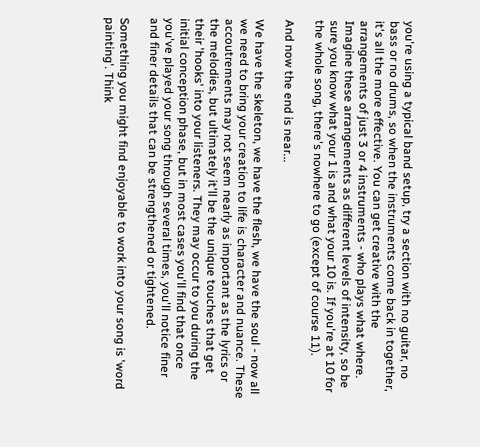you're using a typical band setup, try a section with no guitar, no bass or no drums, so when the instruments come back in together, it's all the more effective. You can get creative with the arrangements of just 3 or 4 instruments - who plays what where. Imagine these arrangements as different levels of intensity, so be sure you know what your 1 is and what your 10 is. If you're at 10 for the whole song, there's nowhere to go (except of course 11).

And now the end is near...

We have the skeleton, we have the flesh, we have the soul - now all we need to bring your creation to life is character and nuance. These accoutrements may not seem nearly as important as the lyrics or the melodies, but ultimately it'll be the unique touches that get their 'hooks' into your listeners. They may occur to you during the initial conception phase, but in most cases you'll find that once you've played your song through several times, you'll notice finer and finer details that can be strengthened or tightened.

Something you might find enjoyable to work into your song is 'word painting'. Think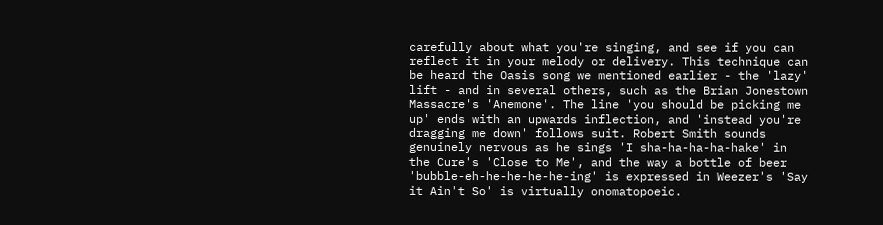carefully about what you're singing, and see if you can reflect it in your melody or delivery. This technique can be heard the Oasis song we mentioned earlier - the 'lazy' lift - and in several others, such as the Brian Jonestown Massacre's 'Anemone'. The line 'you should be picking me up' ends with an upwards inflection, and 'instead you're dragging me down' follows suit. Robert Smith sounds genuinely nervous as he sings 'I sha-ha-ha-ha-hake' in the Cure's 'Close to Me', and the way a bottle of beer 'bubble-eh-he-he-he-he-ing' is expressed in Weezer's 'Say it Ain't So' is virtually onomatopoeic.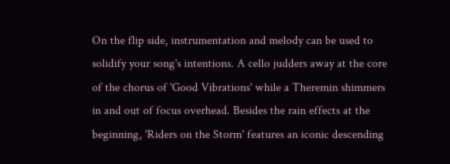On the flip side, instrumentation and melody can be used to solidify your song's intentions. A cello judders away at the core of the chorus of 'Good Vibrations' while a Theremin shimmers in and out of focus overhead. Besides the rain effects at the beginning, 'Riders on the Storm' features an iconic descending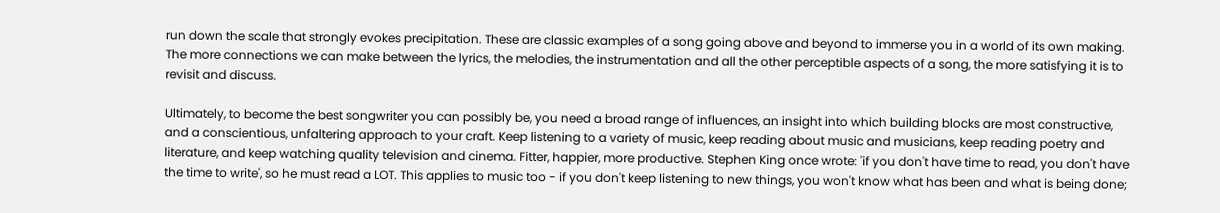run down the scale that strongly evokes precipitation. These are classic examples of a song going above and beyond to immerse you in a world of its own making. The more connections we can make between the lyrics, the melodies, the instrumentation and all the other perceptible aspects of a song, the more satisfying it is to revisit and discuss.

Ultimately, to become the best songwriter you can possibly be, you need a broad range of influences, an insight into which building blocks are most constructive, and a conscientious, unfaltering approach to your craft. Keep listening to a variety of music, keep reading about music and musicians, keep reading poetry and literature, and keep watching quality television and cinema. Fitter, happier, more productive. Stephen King once wrote: 'if you don't have time to read, you don't have the time to write', so he must read a LOT. This applies to music too - if you don't keep listening to new things, you won't know what has been and what is being done;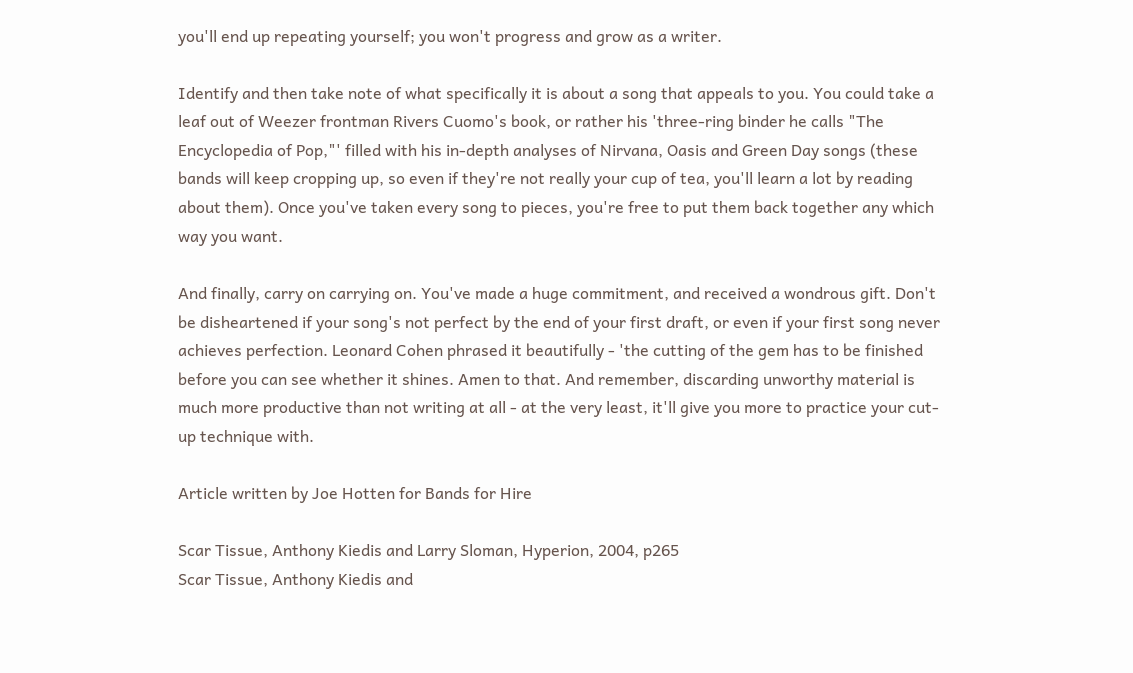you'll end up repeating yourself; you won't progress and grow as a writer.

Identify and then take note of what specifically it is about a song that appeals to you. You could take a leaf out of Weezer frontman Rivers Cuomo's book, or rather his 'three-ring binder he calls "The Encyclopedia of Pop,"' filled with his in-depth analyses of Nirvana, Oasis and Green Day songs (these bands will keep cropping up, so even if they're not really your cup of tea, you'll learn a lot by reading about them). Once you've taken every song to pieces, you're free to put them back together any which way you want.

And finally, carry on carrying on. You've made a huge commitment, and received a wondrous gift. Don't be disheartened if your song's not perfect by the end of your first draft, or even if your first song never achieves perfection. Leonard Cohen phrased it beautifully - 'the cutting of the gem has to be finished before you can see whether it shines. Amen to that. And remember, discarding unworthy material is much more productive than not writing at all - at the very least, it'll give you more to practice your cut-up technique with.

Article written by Joe Hotten for Bands for Hire

Scar Tissue, Anthony Kiedis and Larry Sloman, Hyperion, 2004, p265
Scar Tissue, Anthony Kiedis and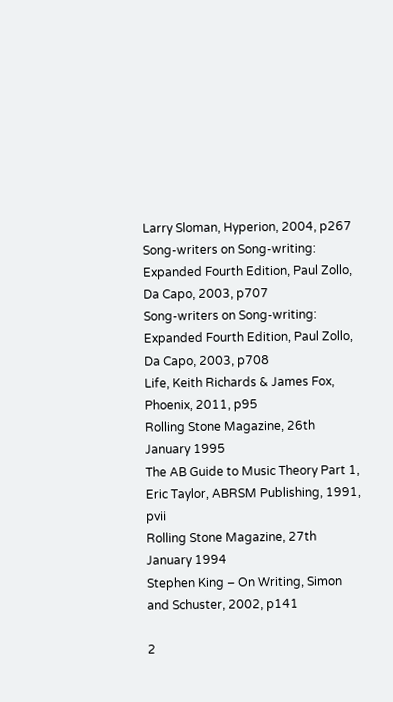Larry Sloman, Hyperion, 2004, p267
Song-writers on Song-writing: Expanded Fourth Edition, Paul Zollo, Da Capo, 2003, p707
Song-writers on Song-writing: Expanded Fourth Edition, Paul Zollo, Da Capo, 2003, p708
Life, Keith Richards & James Fox, Phoenix, 2011, p95
Rolling Stone Magazine, 26th January 1995
The AB Guide to Music Theory Part 1, Eric Taylor, ABRSM Publishing, 1991, pvii
Rolling Stone Magazine, 27th January 1994
Stephen King – On Writing, Simon and Schuster, 2002, p141

2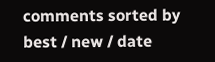comments sorted by best / new / date